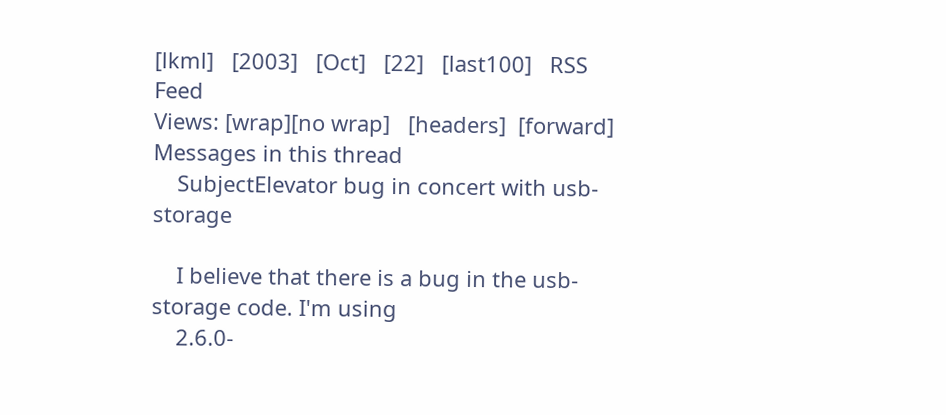[lkml]   [2003]   [Oct]   [22]   [last100]   RSS Feed
Views: [wrap][no wrap]   [headers]  [forward]
Messages in this thread
    SubjectElevator bug in concert with usb-storage

    I believe that there is a bug in the usb-storage code. I'm using
    2.6.0-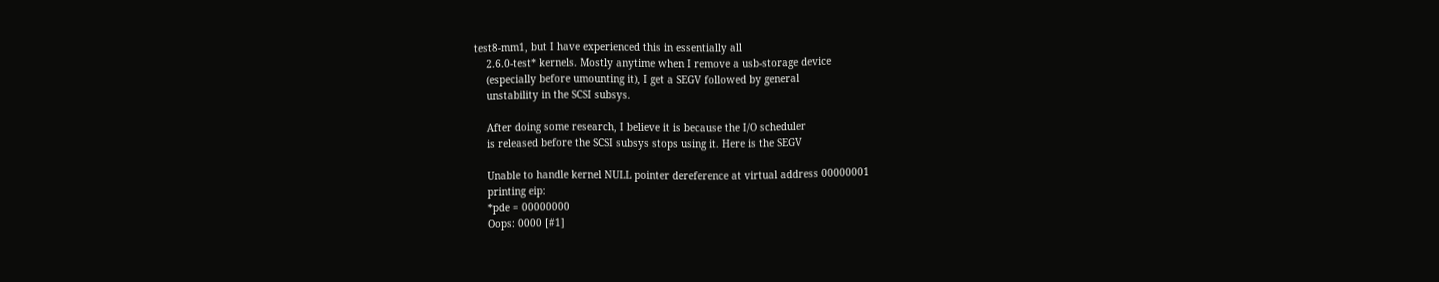test8-mm1, but I have experienced this in essentially all
    2.6.0-test* kernels. Mostly anytime when I remove a usb-storage device
    (especially before umounting it), I get a SEGV followed by general
    unstability in the SCSI subsys.

    After doing some research, I believe it is because the I/O scheduler
    is released before the SCSI subsys stops using it. Here is the SEGV

    Unable to handle kernel NULL pointer dereference at virtual address 00000001
    printing eip:
    *pde = 00000000
    Oops: 0000 [#1]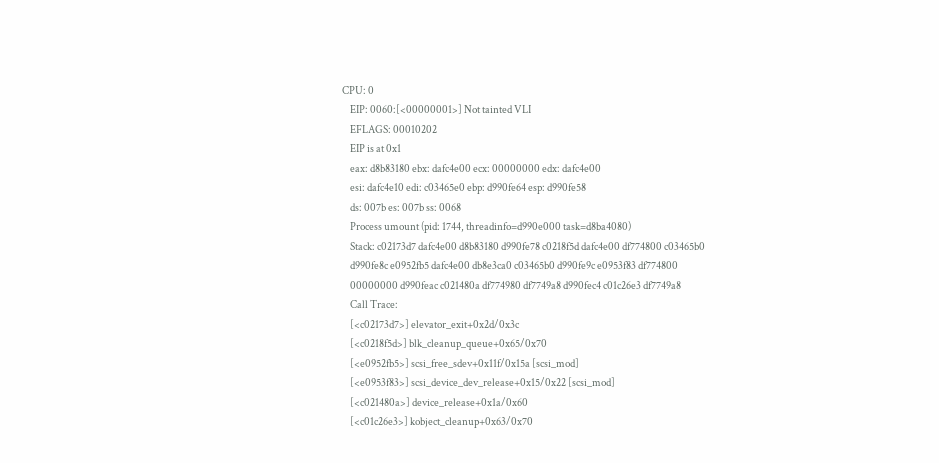CPU: 0
    EIP: 0060:[<00000001>] Not tainted VLI
    EFLAGS: 00010202
    EIP is at 0x1
    eax: d8b83180 ebx: dafc4e00 ecx: 00000000 edx: dafc4e00
    esi: dafc4e10 edi: c03465e0 ebp: d990fe64 esp: d990fe58
    ds: 007b es: 007b ss: 0068
    Process umount (pid: 1744, threadinfo=d990e000 task=d8ba4080)
    Stack: c02173d7 dafc4e00 d8b83180 d990fe78 c0218f5d dafc4e00 df774800 c03465b0
    d990fe8c e0952fb5 dafc4e00 db8e3ca0 c03465b0 d990fe9c e0953f83 df774800
    00000000 d990feac c021480a df774980 df7749a8 d990fec4 c01c26e3 df7749a8
    Call Trace:
    [<c02173d7>] elevator_exit+0x2d/0x3c
    [<c0218f5d>] blk_cleanup_queue+0x65/0x70
    [<e0952fb5>] scsi_free_sdev+0x11f/0x15a [scsi_mod]
    [<e0953f83>] scsi_device_dev_release+0x15/0x22 [scsi_mod]
    [<c021480a>] device_release+0x1a/0x60
    [<c01c26e3>] kobject_cleanup+0x63/0x70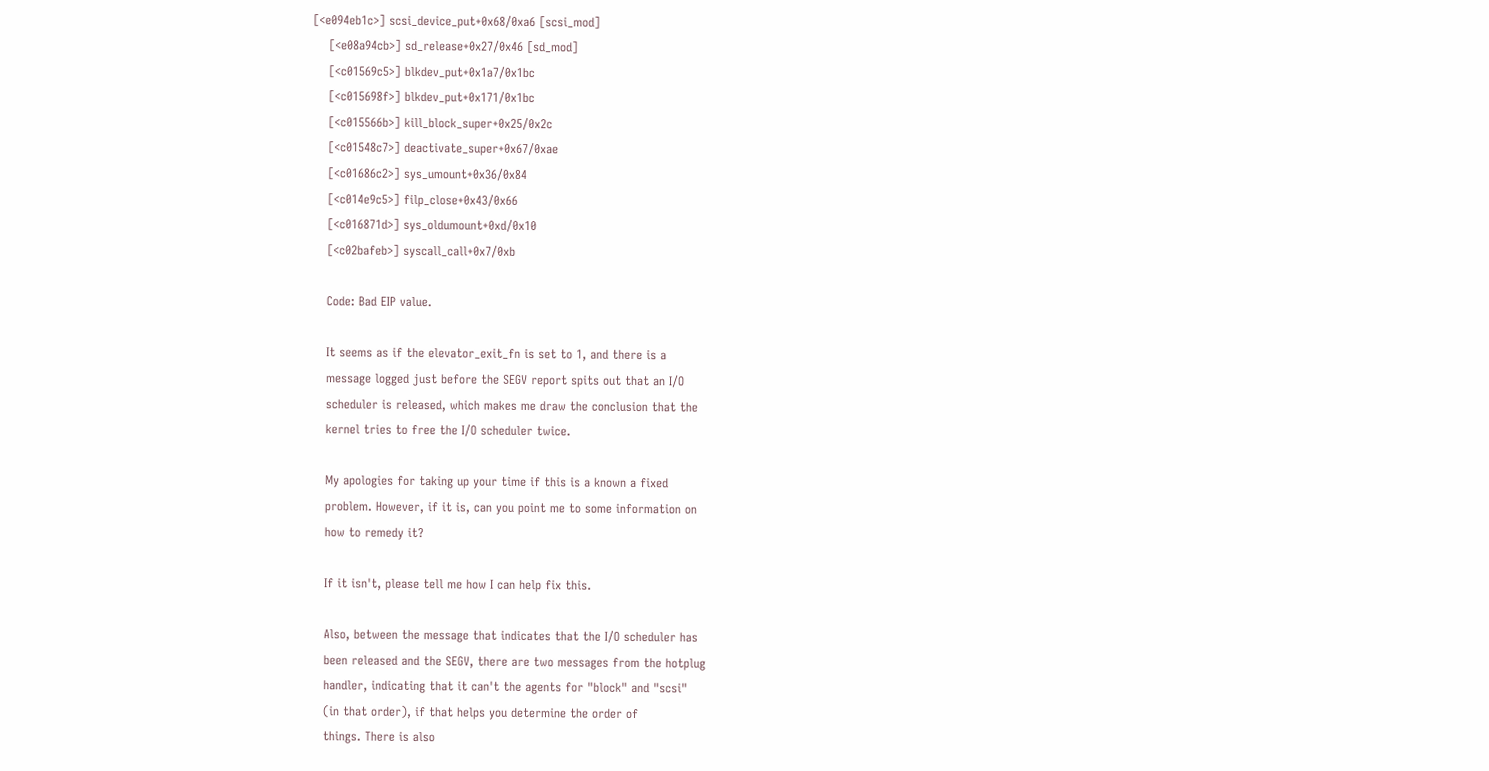[<e094eb1c>] scsi_device_put+0x68/0xa6 [scsi_mod]
    [<e08a94cb>] sd_release+0x27/0x46 [sd_mod]
    [<c01569c5>] blkdev_put+0x1a7/0x1bc
    [<c015698f>] blkdev_put+0x171/0x1bc
    [<c015566b>] kill_block_super+0x25/0x2c
    [<c01548c7>] deactivate_super+0x67/0xae
    [<c01686c2>] sys_umount+0x36/0x84
    [<c014e9c5>] filp_close+0x43/0x66
    [<c016871d>] sys_oldumount+0xd/0x10
    [<c02bafeb>] syscall_call+0x7/0xb

    Code: Bad EIP value.

    It seems as if the elevator_exit_fn is set to 1, and there is a
    message logged just before the SEGV report spits out that an I/O
    scheduler is released, which makes me draw the conclusion that the
    kernel tries to free the I/O scheduler twice.

    My apologies for taking up your time if this is a known a fixed
    problem. However, if it is, can you point me to some information on
    how to remedy it?

    If it isn't, please tell me how I can help fix this.

    Also, between the message that indicates that the I/O scheduler has
    been released and the SEGV, there are two messages from the hotplug
    handler, indicating that it can't the agents for "block" and "scsi"
    (in that order), if that helps you determine the order of
    things. There is also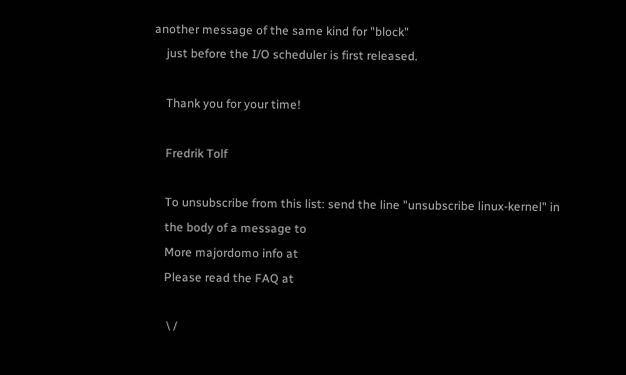another message of the same kind for "block"
    just before the I/O scheduler is first released.

    Thank you for your time!

    Fredrik Tolf

    To unsubscribe from this list: send the line "unsubscribe linux-kernel" in
    the body of a message to
    More majordomo info at
    Please read the FAQ at

     \ /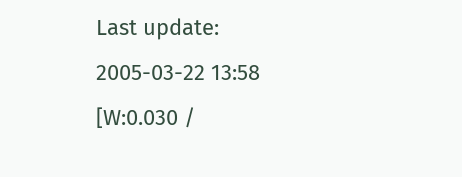Last update: 2005-03-22 13:58    [W:0.030 /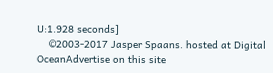U:1.928 seconds]
    ©2003-2017 Jasper Spaans. hosted at Digital OceanAdvertise on this site